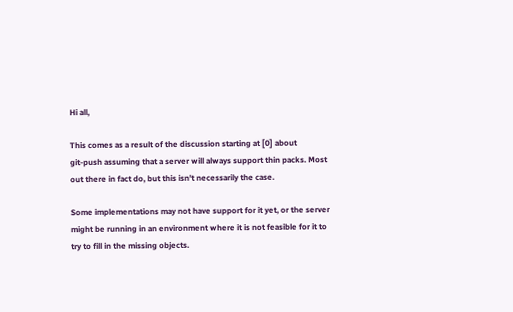Hi all,

This comes as a result of the discussion starting at [0] about
git-push assuming that a server will always support thin packs. Most
out there in fact do, but this isn't necessarily the case.

Some implementations may not have support for it yet, or the server
might be running in an environment where it is not feasible for it to
try to fill in the missing objects.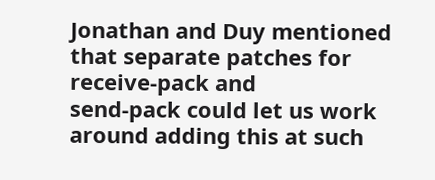Jonathan and Duy mentioned that separate patches for receive-pack and
send-pack could let us work around adding this at such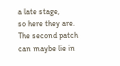a late stage,
so here they are. The second patch can maybe lie in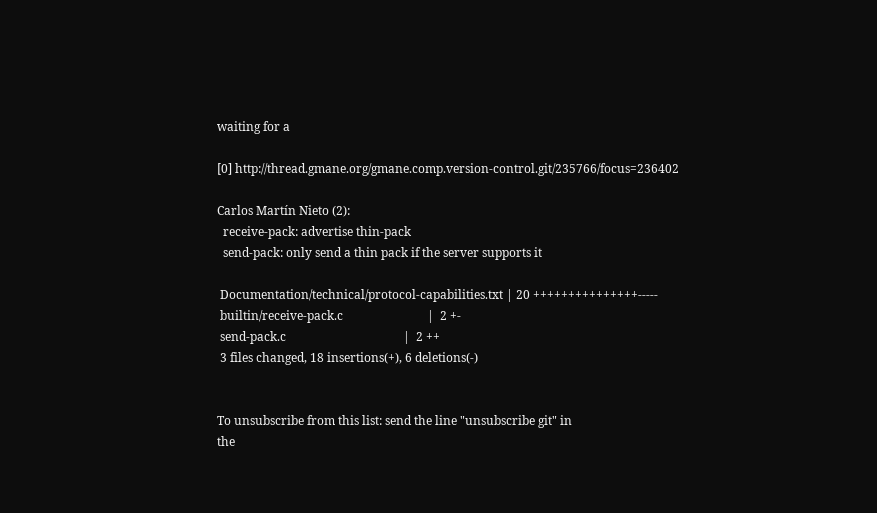waiting for a

[0] http://thread.gmane.org/gmane.comp.version-control.git/235766/focus=236402

Carlos Martín Nieto (2):
  receive-pack: advertise thin-pack
  send-pack: only send a thin pack if the server supports it

 Documentation/technical/protocol-capabilities.txt | 20 +++++++++++++++-----
 builtin/receive-pack.c                            |  2 +-
 send-pack.c                                       |  2 ++
 3 files changed, 18 insertions(+), 6 deletions(-)


To unsubscribe from this list: send the line "unsubscribe git" in
the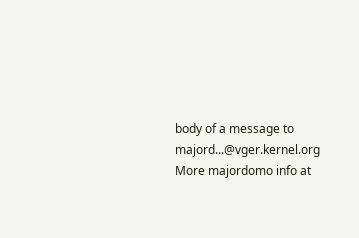body of a message to majord...@vger.kernel.org
More majordomo info at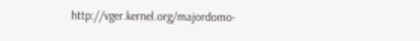http://vger.kernel.org/majordomo-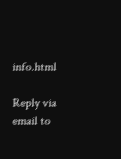info.html

Reply via email to